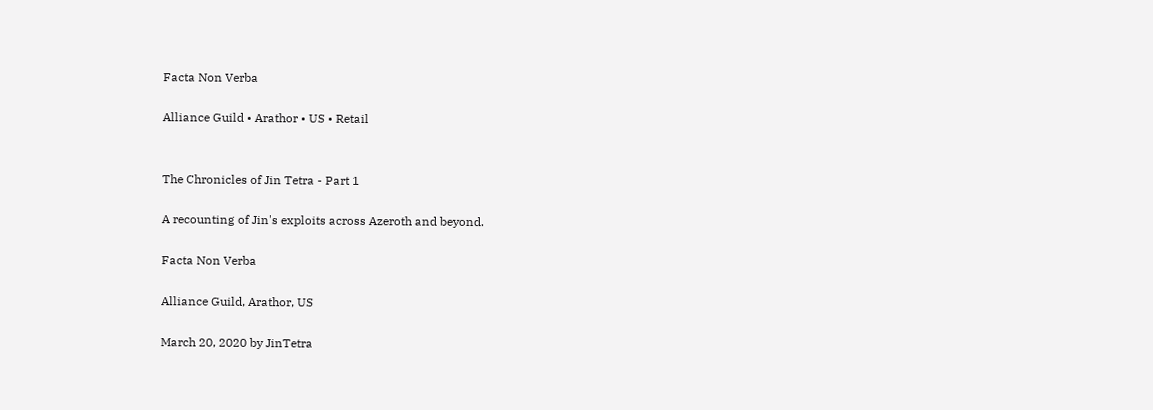Facta Non Verba

Alliance Guild • Arathor • US • Retail


The Chronicles of Jin Tetra - Part 1

A recounting of Jin's exploits across Azeroth and beyond.

Facta Non Verba

Alliance Guild, Arathor, US

March 20, 2020 by JinTetra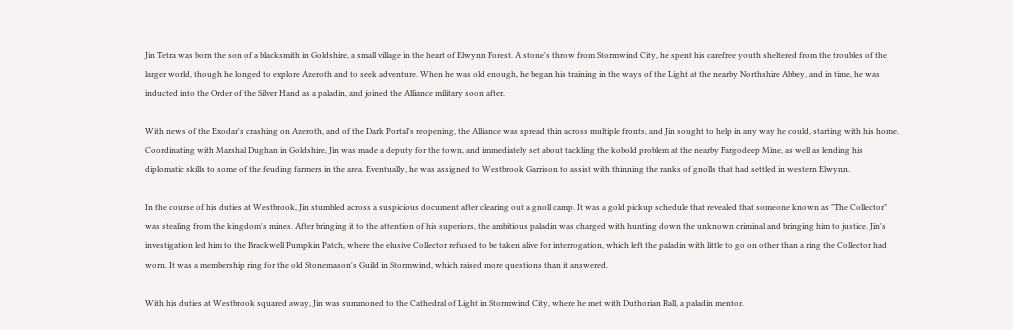Jin Tetra was born the son of a blacksmith in Goldshire, a small village in the heart of Elwynn Forest. A stone's throw from Stormwind City, he spent his carefree youth sheltered from the troubles of the larger world, though he longed to explore Azeroth and to seek adventure. When he was old enough, he began his training in the ways of the Light at the nearby Northshire Abbey, and in time, he was inducted into the Order of the Silver Hand as a paladin, and joined the Alliance military soon after.

With news of the Exodar's crashing on Azeroth, and of the Dark Portal's reopening, the Alliance was spread thin across multiple fronts, and Jin sought to help in any way he could, starting with his home. Coordinating with Marshal Dughan in Goldshire, Jin was made a deputy for the town, and immediately set about tackling the kobold problem at the nearby Fargodeep Mine, as well as lending his diplomatic skills to some of the feuding farmers in the area. Eventually, he was assigned to Westbrook Garrison to assist with thinning the ranks of gnolls that had settled in western Elwynn.

In the course of his duties at Westbrook, Jin stumbled across a suspicious document after clearing out a gnoll camp. It was a gold pickup schedule that revealed that someone known as "The Collector" was stealing from the kingdom's mines. After bringing it to the attention of his superiors, the ambitious paladin was charged with hunting down the unknown criminal and bringing him to justice. Jin's investigation led him to the Brackwell Pumpkin Patch, where the elusive Collector refused to be taken alive for interrogation, which left the paladin with little to go on other than a ring the Collector had worn. It was a membership ring for the old Stonemason's Guild in Stormwind, which raised more questions than it answered.

With his duties at Westbrook squared away, Jin was summoned to the Cathedral of Light in Stormwind City, where he met with Duthorian Rall, a paladin mentor.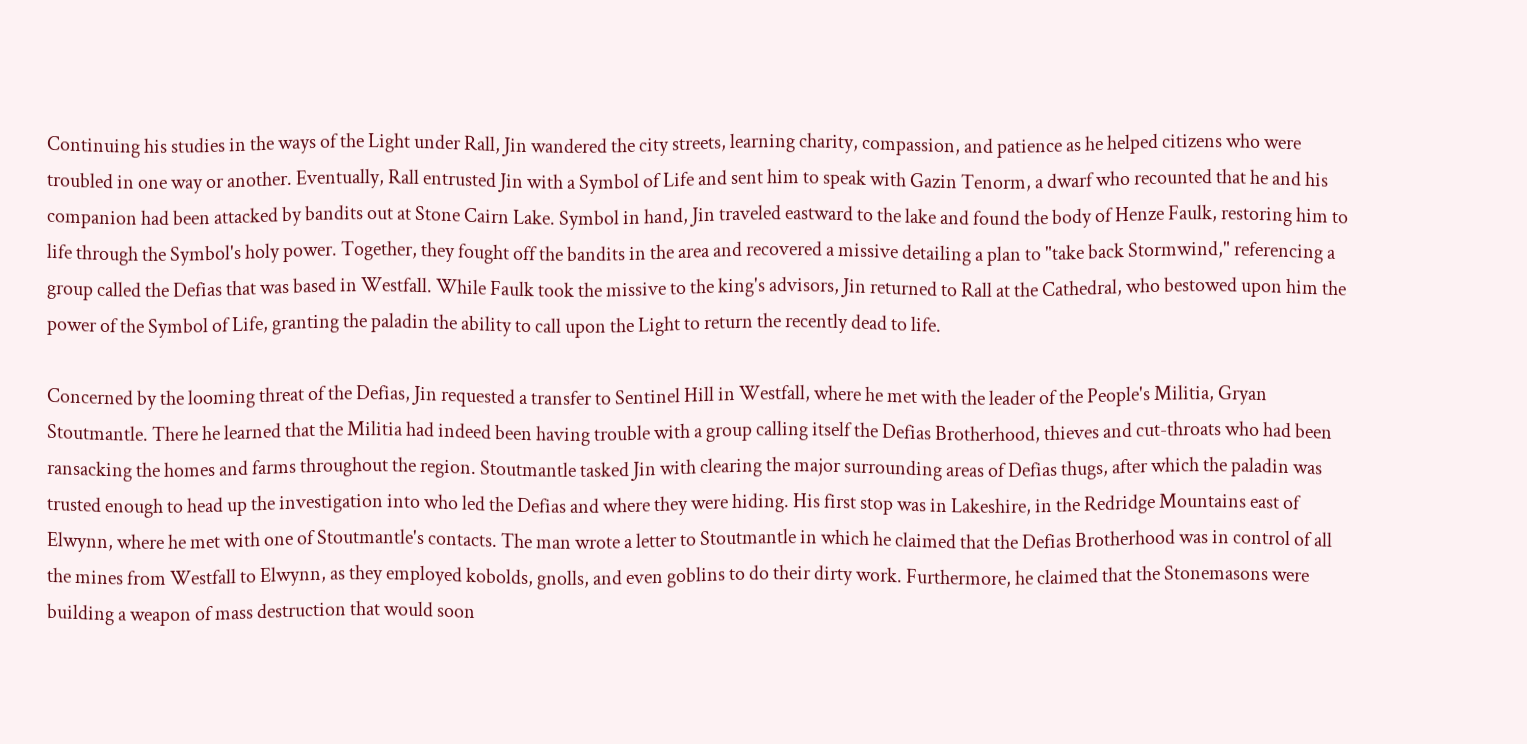Continuing his studies in the ways of the Light under Rall, Jin wandered the city streets, learning charity, compassion, and patience as he helped citizens who were troubled in one way or another. Eventually, Rall entrusted Jin with a Symbol of Life and sent him to speak with Gazin Tenorm, a dwarf who recounted that he and his companion had been attacked by bandits out at Stone Cairn Lake. Symbol in hand, Jin traveled eastward to the lake and found the body of Henze Faulk, restoring him to life through the Symbol's holy power. Together, they fought off the bandits in the area and recovered a missive detailing a plan to "take back Stormwind," referencing a group called the Defias that was based in Westfall. While Faulk took the missive to the king's advisors, Jin returned to Rall at the Cathedral, who bestowed upon him the power of the Symbol of Life, granting the paladin the ability to call upon the Light to return the recently dead to life.

Concerned by the looming threat of the Defias, Jin requested a transfer to Sentinel Hill in Westfall, where he met with the leader of the People's Militia, Gryan Stoutmantle. There he learned that the Militia had indeed been having trouble with a group calling itself the Defias Brotherhood, thieves and cut-throats who had been ransacking the homes and farms throughout the region. Stoutmantle tasked Jin with clearing the major surrounding areas of Defias thugs, after which the paladin was trusted enough to head up the investigation into who led the Defias and where they were hiding. His first stop was in Lakeshire, in the Redridge Mountains east of Elwynn, where he met with one of Stoutmantle's contacts. The man wrote a letter to Stoutmantle in which he claimed that the Defias Brotherhood was in control of all the mines from Westfall to Elwynn, as they employed kobolds, gnolls, and even goblins to do their dirty work. Furthermore, he claimed that the Stonemasons were building a weapon of mass destruction that would soon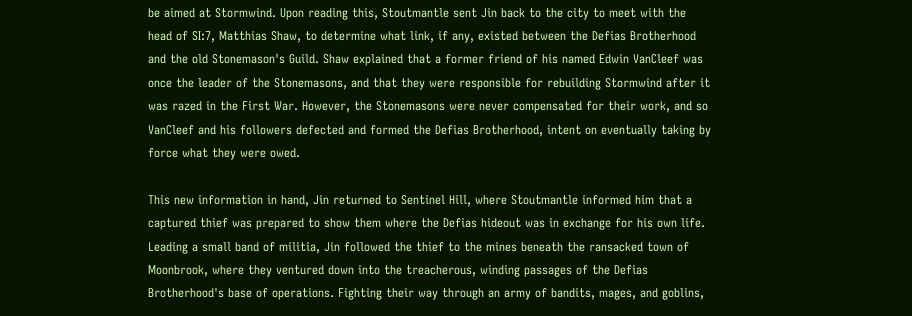be aimed at Stormwind. Upon reading this, Stoutmantle sent Jin back to the city to meet with the head of SI:7, Matthias Shaw, to determine what link, if any, existed between the Defias Brotherhood and the old Stonemason's Guild. Shaw explained that a former friend of his named Edwin VanCleef was once the leader of the Stonemasons, and that they were responsible for rebuilding Stormwind after it was razed in the First War. However, the Stonemasons were never compensated for their work, and so VanCleef and his followers defected and formed the Defias Brotherhood, intent on eventually taking by force what they were owed.

This new information in hand, Jin returned to Sentinel Hill, where Stoutmantle informed him that a captured thief was prepared to show them where the Defias hideout was in exchange for his own life. Leading a small band of militia, Jin followed the thief to the mines beneath the ransacked town of Moonbrook, where they ventured down into the treacherous, winding passages of the Defias Brotherhood's base of operations. Fighting their way through an army of bandits, mages, and goblins,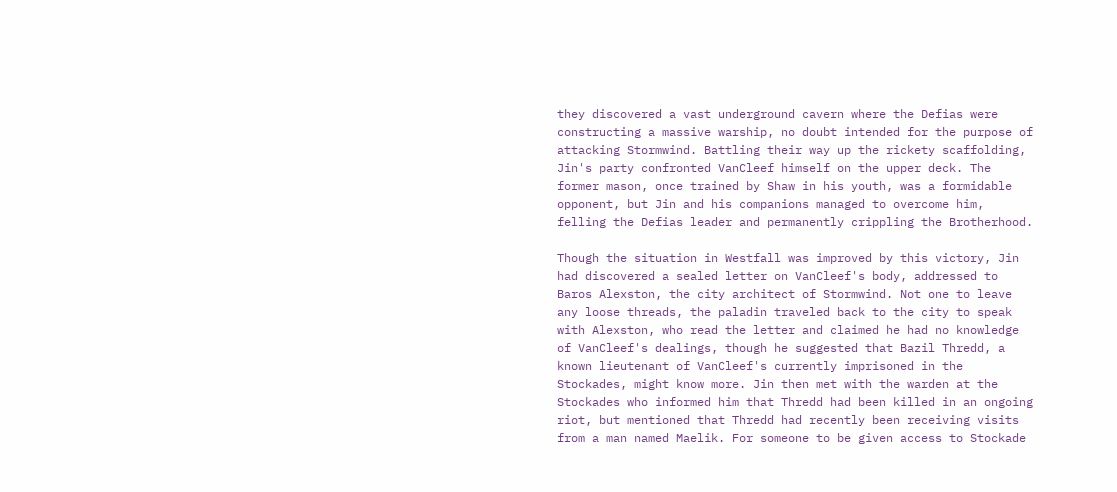they discovered a vast underground cavern where the Defias were constructing a massive warship, no doubt intended for the purpose of attacking Stormwind. Battling their way up the rickety scaffolding, Jin's party confronted VanCleef himself on the upper deck. The former mason, once trained by Shaw in his youth, was a formidable opponent, but Jin and his companions managed to overcome him, felling the Defias leader and permanently crippling the Brotherhood.

Though the situation in Westfall was improved by this victory, Jin had discovered a sealed letter on VanCleef's body, addressed to Baros Alexston, the city architect of Stormwind. Not one to leave any loose threads, the paladin traveled back to the city to speak with Alexston, who read the letter and claimed he had no knowledge of VanCleef's dealings, though he suggested that Bazil Thredd, a known lieutenant of VanCleef's currently imprisoned in the Stockades, might know more. Jin then met with the warden at the Stockades who informed him that Thredd had been killed in an ongoing riot, but mentioned that Thredd had recently been receiving visits from a man named Maelik. For someone to be given access to Stockade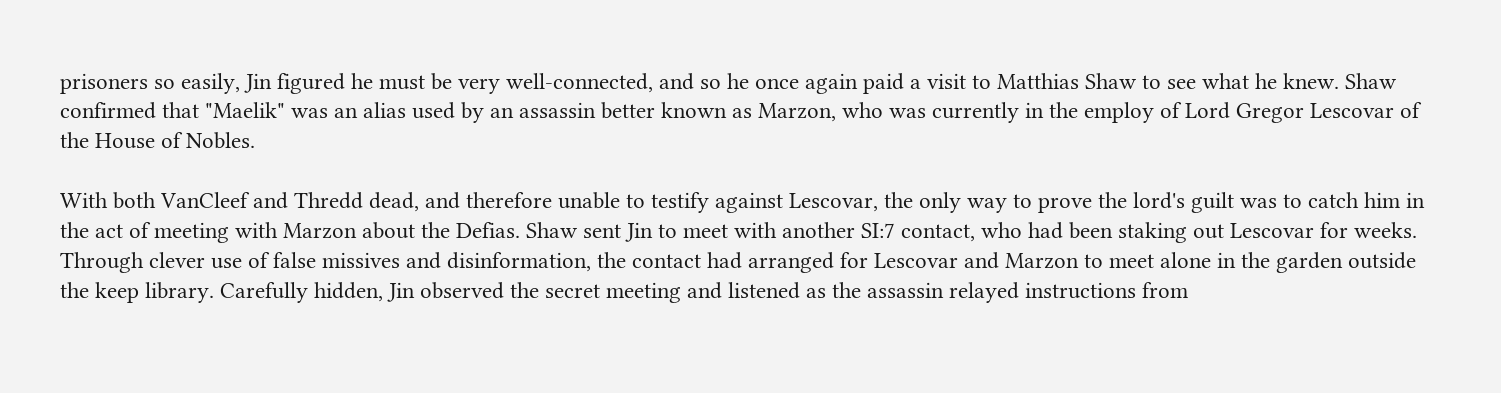prisoners so easily, Jin figured he must be very well-connected, and so he once again paid a visit to Matthias Shaw to see what he knew. Shaw confirmed that "Maelik" was an alias used by an assassin better known as Marzon, who was currently in the employ of Lord Gregor Lescovar of the House of Nobles.

With both VanCleef and Thredd dead, and therefore unable to testify against Lescovar, the only way to prove the lord's guilt was to catch him in the act of meeting with Marzon about the Defias. Shaw sent Jin to meet with another SI:7 contact, who had been staking out Lescovar for weeks. Through clever use of false missives and disinformation, the contact had arranged for Lescovar and Marzon to meet alone in the garden outside the keep library. Carefully hidden, Jin observed the secret meeting and listened as the assassin relayed instructions from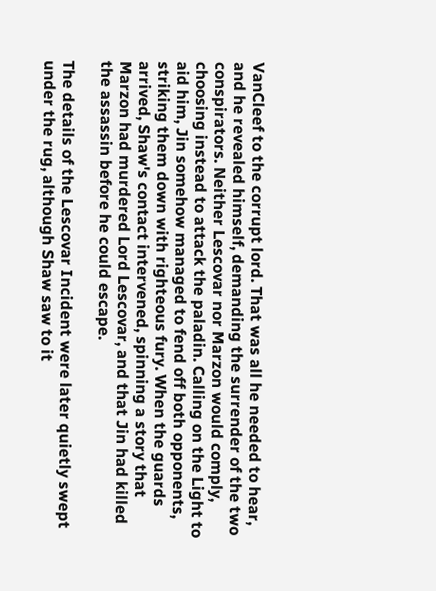VanCleef to the corrupt lord. That was all he needed to hear, and he revealed himself, demanding the surrender of the two conspirators. Neither Lescovar nor Marzon would comply, choosing instead to attack the paladin. Calling on the Light to aid him, Jin somehow managed to fend off both opponents, striking them down with righteous fury. When the guards arrived, Shaw's contact intervened, spinning a story that Marzon had murdered Lord Lescovar, and that Jin had killed the assassin before he could escape.

The details of the Lescovar Incident were later quietly swept under the rug, although Shaw saw to it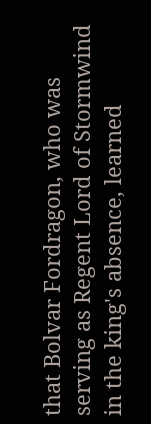that Bolvar Fordragon, who was serving as Regent Lord of Stormwind in the king's absence, learned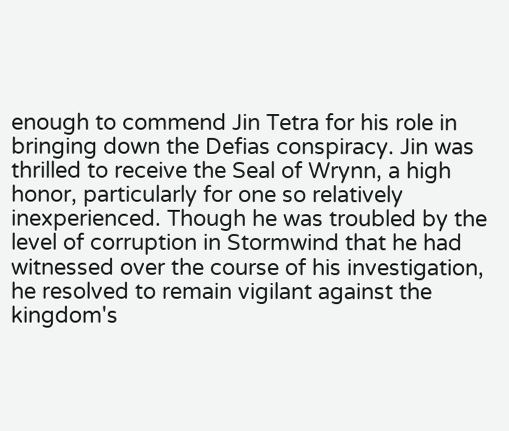enough to commend Jin Tetra for his role in bringing down the Defias conspiracy. Jin was thrilled to receive the Seal of Wrynn, a high honor, particularly for one so relatively inexperienced. Though he was troubled by the level of corruption in Stormwind that he had witnessed over the course of his investigation, he resolved to remain vigilant against the kingdom's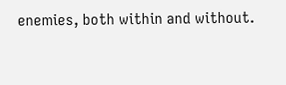enemies, both within and without.